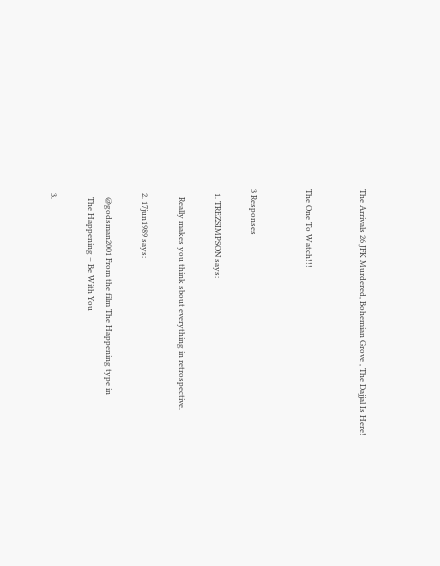The Arrivals 26 JFK Murdered, Bohemian Grove , The Dajjal Is Here!


The One To Watch!!!


3 Responses

  1. TREZSIMPSON says:

    Really makes you think sbout everything in retrospective.

  2. 17jun1989 says:

    @godsman2001 From the film The Happening type in
    The Happening – Be With You

  3.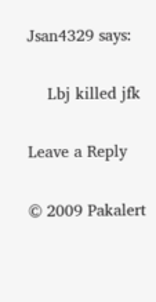Jsan4329 says:

    Lbj killed jfk

Leave a Reply

© 2009 Pakalert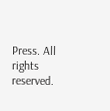Press. All rights reserved.